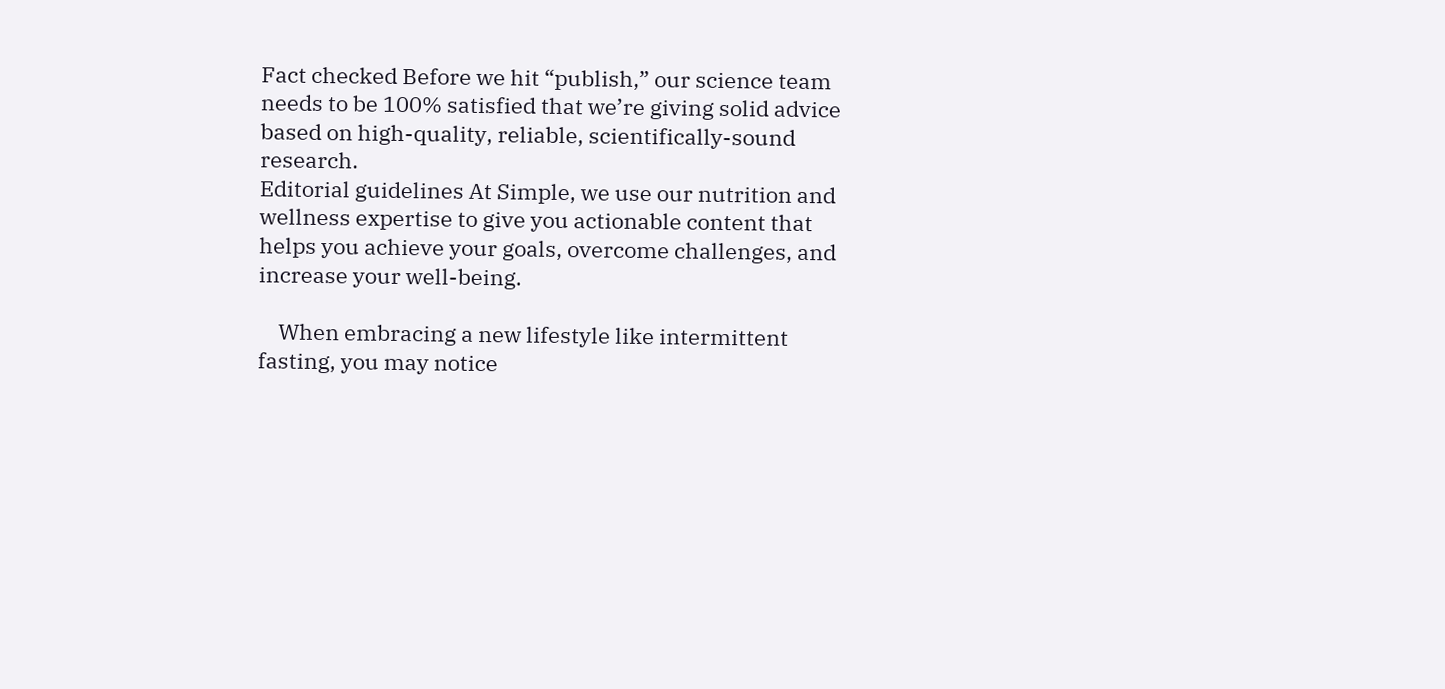Fact checked Before we hit “publish,” our science team needs to be 100% satisfied that we’re giving solid advice based on high-quality, reliable, scientifically-sound research.
Editorial guidelines At Simple, we use our nutrition and wellness expertise to give you actionable content that helps you achieve your goals, overcome challenges, and increase your well-being.

    When embracing a new lifestyle like intermittent fasting, you may notice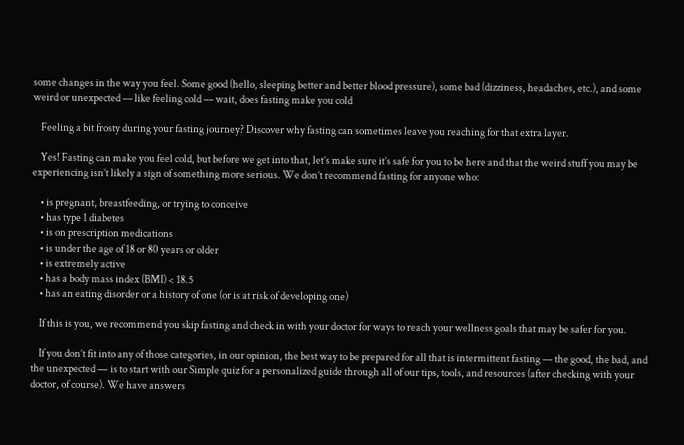some changes in the way you feel. Some good (hello, sleeping better and better blood pressure), some bad (dizziness, headaches, etc.), and some weird or unexpected –– like feeling cold –– wait, does fasting make you cold

    Feeling a bit frosty during your fasting journey? Discover why fasting can sometimes leave you reaching for that extra layer.

    Yes! Fasting can make you feel cold, but before we get into that, let’s make sure it’s safe for you to be here and that the weird stuff you may be experiencing isn’t likely a sign of something more serious. We don’t recommend fasting for anyone who:

    • is pregnant, breastfeeding, or trying to conceive
    • has type 1 diabetes
    • is on prescription medications
    • is under the age of 18 or 80 years or older
    • is extremely active
    • has a body mass index (BMI) < 18.5
    • has an eating disorder or a history of one (or is at risk of developing one)

    If this is you, we recommend you skip fasting and check in with your doctor for ways to reach your wellness goals that may be safer for you.

    If you don’t fit into any of those categories, in our opinion, the best way to be prepared for all that is intermittent fasting –– the good, the bad, and the unexpected — is to start with our Simple quiz for a personalized guide through all of our tips, tools, and resources (after checking with your doctor, of course). We have answers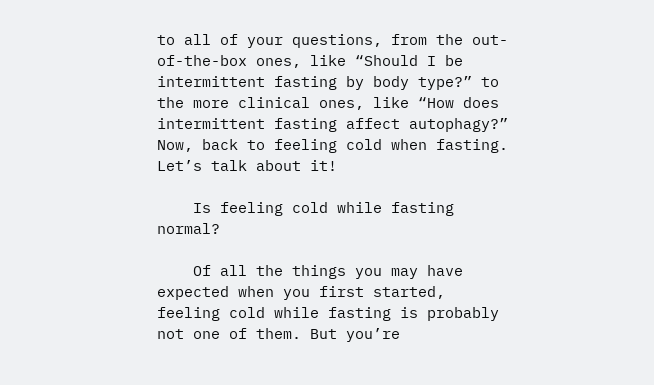to all of your questions, from the out-of-the-box ones, like “Should I be intermittent fasting by body type?” to the more clinical ones, like “How does intermittent fasting affect autophagy?” Now, back to feeling cold when fasting. Let’s talk about it!

    Is feeling cold while fasting normal?

    Of all the things you may have expected when you first started, feeling cold while fasting is probably not one of them. But you’re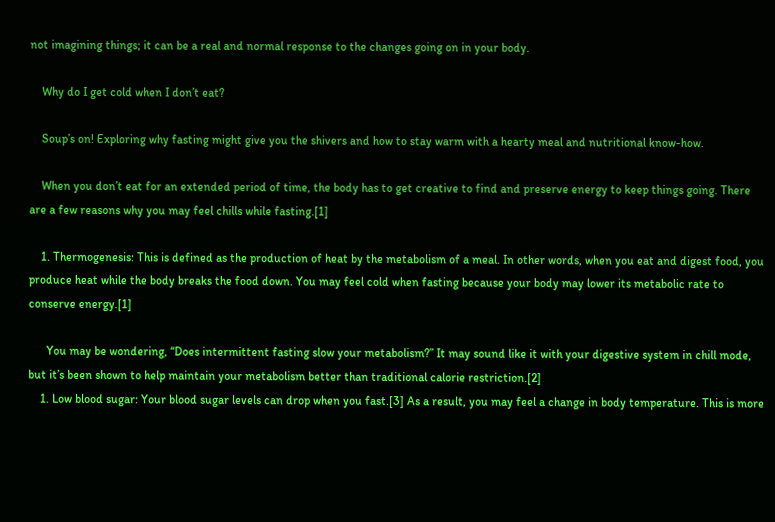not imagining things; it can be a real and normal response to the changes going on in your body.

    Why do I get cold when I don’t eat?

    Soup’s on! Exploring why fasting might give you the shivers and how to stay warm with a hearty meal and nutritional know-how.

    When you don’t eat for an extended period of time, the body has to get creative to find and preserve energy to keep things going. There are a few reasons why you may feel chills while fasting.[1]

    1. Thermogenesis: This is defined as the production of heat by the metabolism of a meal. In other words, when you eat and digest food, you produce heat while the body breaks the food down. You may feel cold when fasting because your body may lower its metabolic rate to conserve energy.[1]

      You may be wondering, “Does intermittent fasting slow your metabolism?” It may sound like it with your digestive system in chill mode, but it’s been shown to help maintain your metabolism better than traditional calorie restriction.[2]
    1. Low blood sugar: Your blood sugar levels can drop when you fast.[3] As a result, you may feel a change in body temperature. This is more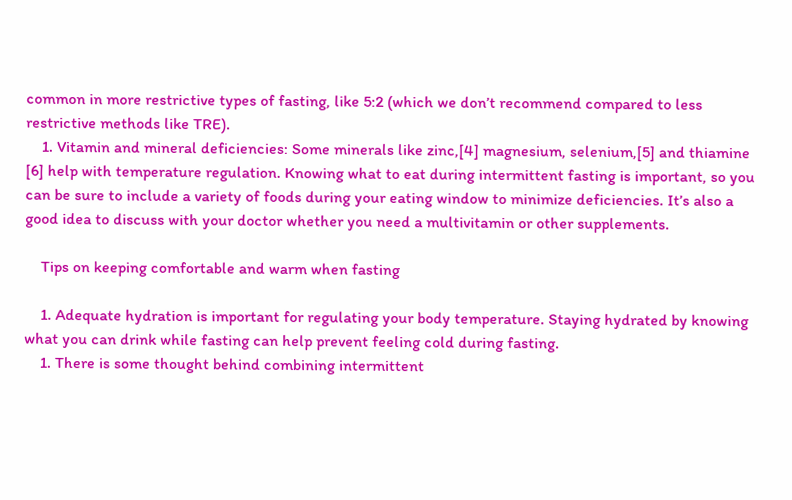common in more restrictive types of fasting, like 5:2 (which we don’t recommend compared to less restrictive methods like TRE).
    1. Vitamin and mineral deficiencies: Some minerals like zinc,[4] magnesium, selenium,[5] and thiamine [6] help with temperature regulation. Knowing what to eat during intermittent fasting is important, so you can be sure to include a variety of foods during your eating window to minimize deficiencies. It’s also a good idea to discuss with your doctor whether you need a multivitamin or other supplements.

    Tips on keeping comfortable and warm when fasting

    1. Adequate hydration is important for regulating your body temperature. Staying hydrated by knowing what you can drink while fasting can help prevent feeling cold during fasting.
    1. There is some thought behind combining intermittent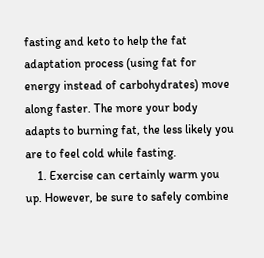fasting and keto to help the fat adaptation process (using fat for energy instead of carbohydrates) move along faster. The more your body adapts to burning fat, the less likely you are to feel cold while fasting.
    1. Exercise can certainly warm you up. However, be sure to safely combine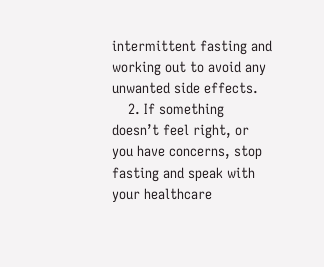intermittent fasting and working out to avoid any unwanted side effects.
    2. If something doesn’t feel right, or you have concerns, stop fasting and speak with your healthcare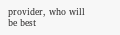provider, who will be best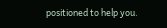positioned to help you.